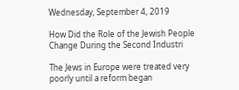Wednesday, September 4, 2019

How Did the Role of the Jewish People Change During the Second Industri

The Jews in Europe were treated very poorly until a reform began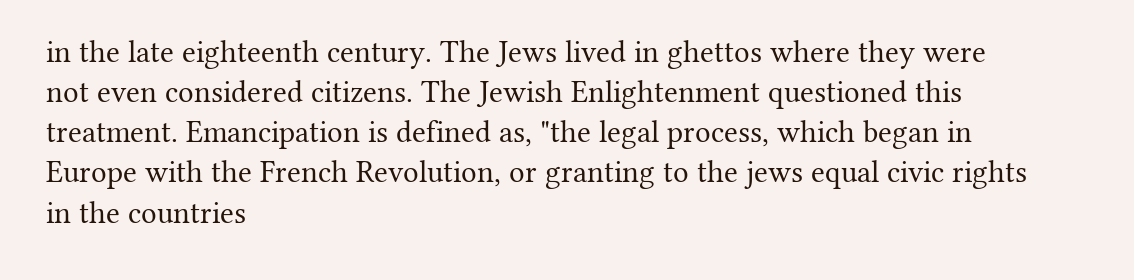in the late eighteenth century. The Jews lived in ghettos where they were not even considered citizens. The Jewish Enlightenment questioned this treatment. Emancipation is defined as, "the legal process, which began in Europe with the French Revolution, or granting to the jews equal civic rights in the countries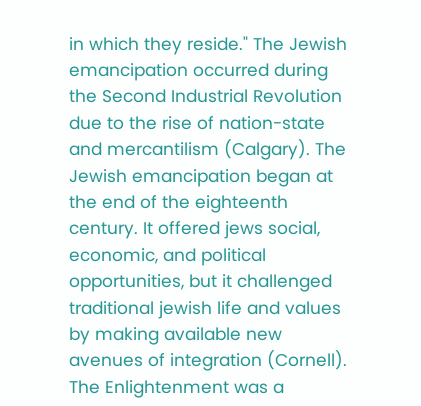in which they reside." The Jewish emancipation occurred during the Second Industrial Revolution due to the rise of nation-state and mercantilism (Calgary). The Jewish emancipation began at the end of the eighteenth century. It offered jews social, economic, and political opportunities, but it challenged traditional jewish life and values by making available new avenues of integration (Cornell). The Enlightenment was a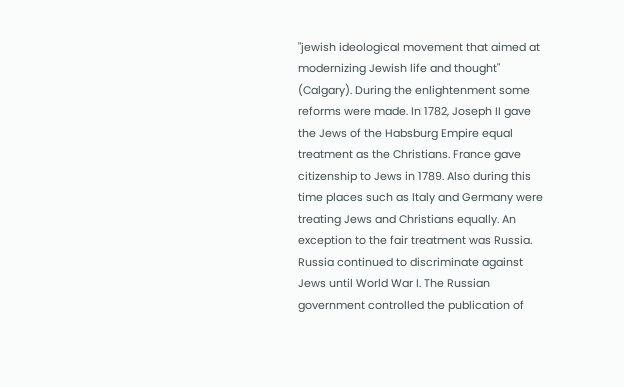"jewish ideological movement that aimed at modernizing Jewish life and thought" (Calgary). During the enlightenment some reforms were made. In 1782, Joseph II gave the Jews of the Habsburg Empire equal treatment as the Christians. France gave citizenship to Jews in 1789. Also during this time places such as Italy and Germany were treating Jews and Christians equally. An exception to the fair treatment was Russia. Russia continued to discriminate against Jews until World War I. The Russian government controlled the publication of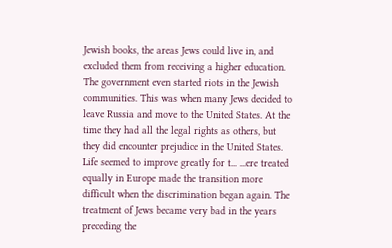Jewish books, the areas Jews could live in, and excluded them from receiving a higher education. The government even started riots in the Jewish communities. This was when many Jews decided to leave Russia and move to the United States. At the time they had all the legal rights as others, but they did encounter prejudice in the United States. Life seemed to improve greatly for t... ...ere treated equally in Europe made the transition more difficult when the discrimination began again. The treatment of Jews became very bad in the years preceding the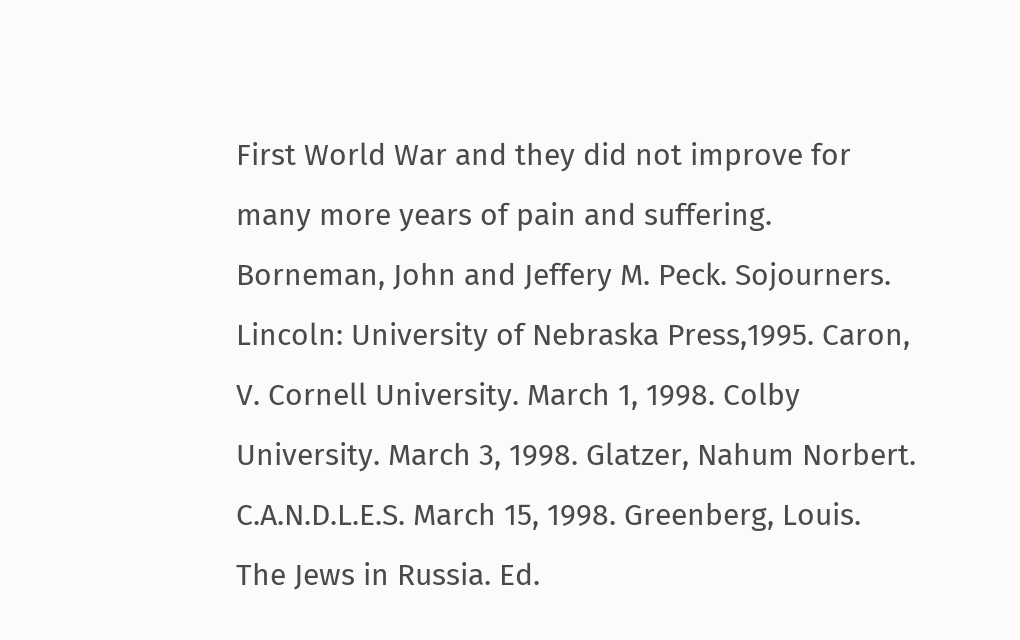First World War and they did not improve for many more years of pain and suffering. Borneman, John and Jeffery M. Peck. Sojourners. Lincoln: University of Nebraska Press,1995. Caron, V. Cornell University. March 1, 1998. Colby University. March 3, 1998. Glatzer, Nahum Norbert. C.A.N.D.L.E.S. March 15, 1998. Greenberg, Louis. The Jews in Russia. Ed.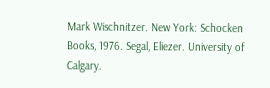Mark Wischnitzer. New York: Schocken Books, 1976. Segal, Eliezer. University of Calgary.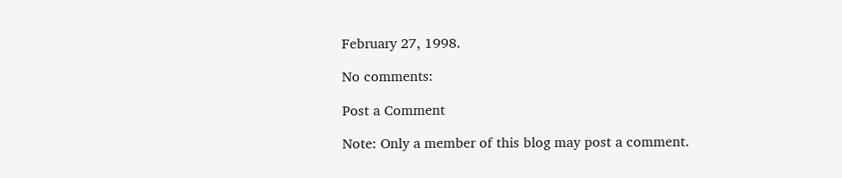February 27, 1998.

No comments:

Post a Comment

Note: Only a member of this blog may post a comment.